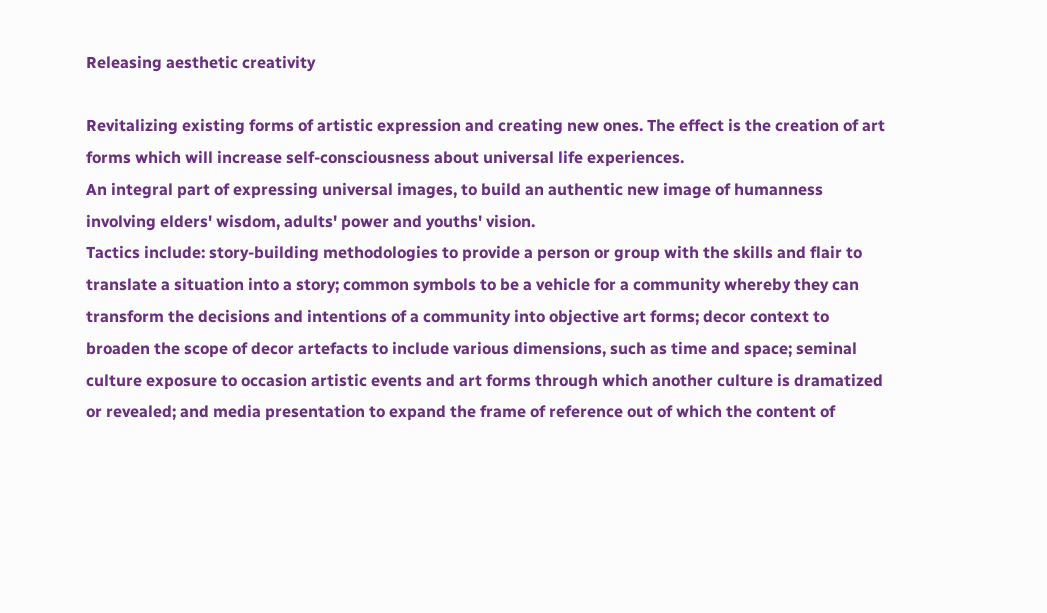Releasing aesthetic creativity

Revitalizing existing forms of artistic expression and creating new ones. The effect is the creation of art forms which will increase self-consciousness about universal life experiences.
An integral part of expressing universal images, to build an authentic new image of humanness involving elders' wisdom, adults' power and youths' vision.
Tactics include: story-building methodologies to provide a person or group with the skills and flair to translate a situation into a story; common symbols to be a vehicle for a community whereby they can transform the decisions and intentions of a community into objective art forms; decor context to broaden the scope of decor artefacts to include various dimensions, such as time and space; seminal culture exposure to occasion artistic events and art forms through which another culture is dramatized or revealed; and media presentation to expand the frame of reference out of which the content of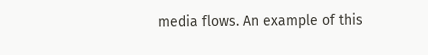media flows. An example of this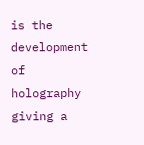is the development of holography giving a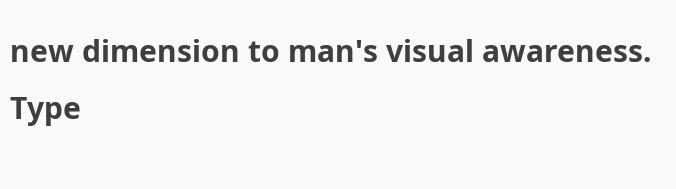new dimension to man's visual awareness.
Type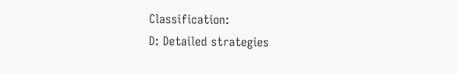Classification:
D: Detailed strategies